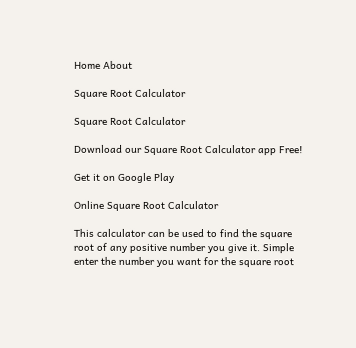Home About

Square Root Calculator

Square Root Calculator

Download our Square Root Calculator app Free!

Get it on Google Play

Online Square Root Calculator

This calculator can be used to find the square root of any positive number you give it. Simple enter the number you want for the square root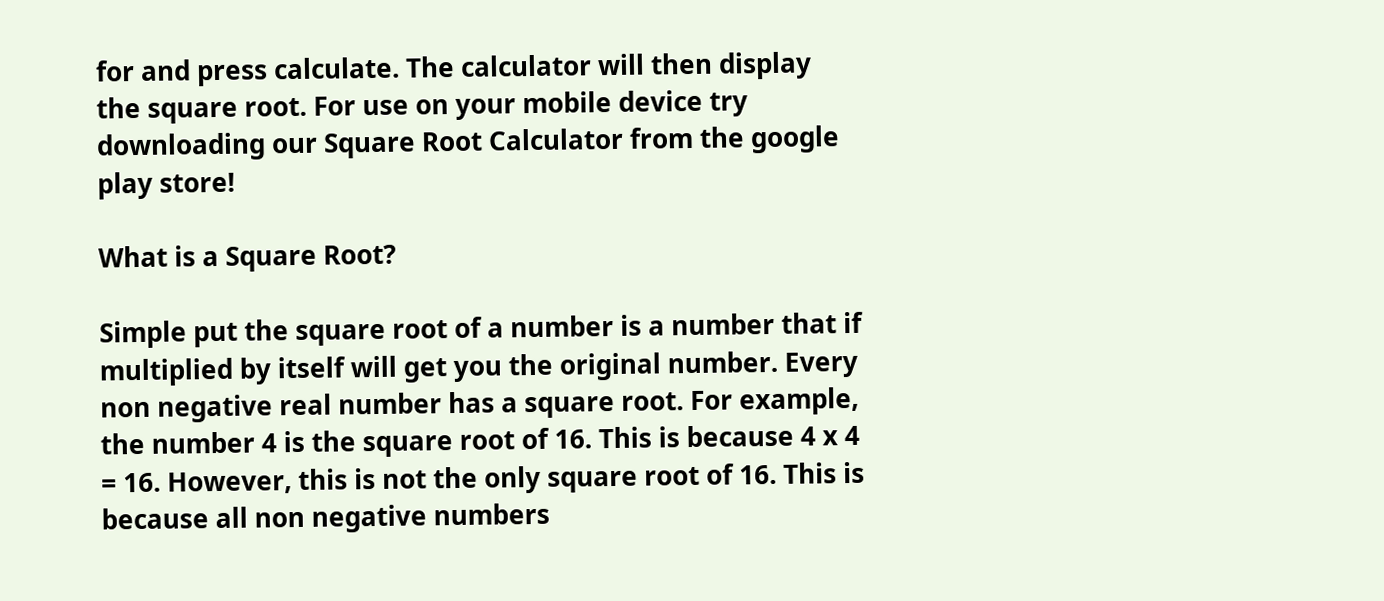for and press calculate. The calculator will then display the square root. For use on your mobile device try downloading our Square Root Calculator from the google play store!

What is a Square Root?

Simple put the square root of a number is a number that if multiplied by itself will get you the original number. Every non negative real number has a square root. For example, the number 4 is the square root of 16. This is because 4 x 4 = 16. However, this is not the only square root of 16. This is because all non negative numbers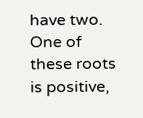have two. One of these roots is positive,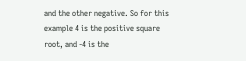and the other negative. So for this example 4 is the positive square root, and -4 is the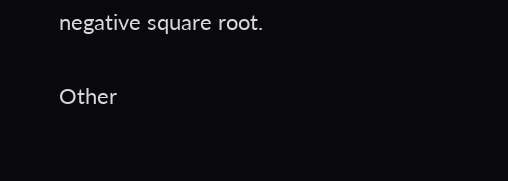negative square root.

Other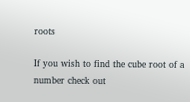roots

If you wish to find the cube root of a number check out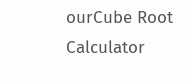ourCube Root Calculator